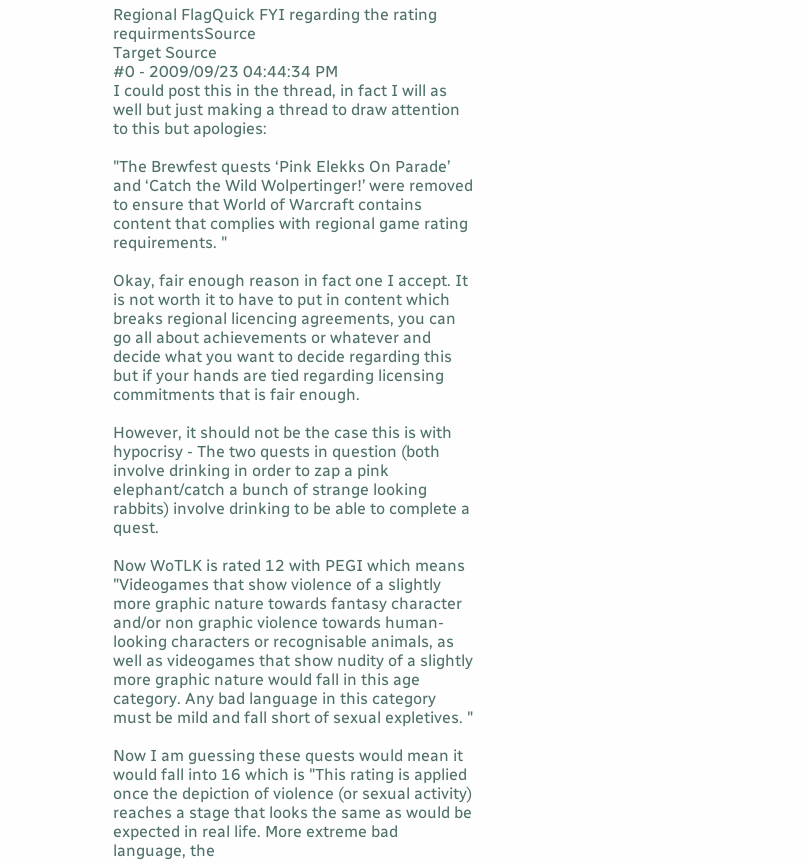Regional FlagQuick FYI regarding the rating requirmentsSource
Target Source
#0 - 2009/09/23 04:44:34 PM
I could post this in the thread, in fact I will as well but just making a thread to draw attention to this but apologies:

"The Brewfest quests ‘Pink Elekks On Parade’ and ‘Catch the Wild Wolpertinger!’ were removed to ensure that World of Warcraft contains content that complies with regional game rating requirements. "

Okay, fair enough reason in fact one I accept. It is not worth it to have to put in content which breaks regional licencing agreements, you can go all about achievements or whatever and decide what you want to decide regarding this but if your hands are tied regarding licensing commitments that is fair enough.

However, it should not be the case this is with hypocrisy - The two quests in question (both involve drinking in order to zap a pink elephant/catch a bunch of strange looking rabbits) involve drinking to be able to complete a quest.

Now WoTLK is rated 12 with PEGI which means "Videogames that show violence of a slightly more graphic nature towards fantasy character and/or non graphic violence towards human-looking characters or recognisable animals, as well as videogames that show nudity of a slightly more graphic nature would fall in this age category. Any bad language in this category must be mild and fall short of sexual expletives. "

Now I am guessing these quests would mean it would fall into 16 which is "This rating is applied once the depiction of violence (or sexual activity) reaches a stage that looks the same as would be expected in real life. More extreme bad language, the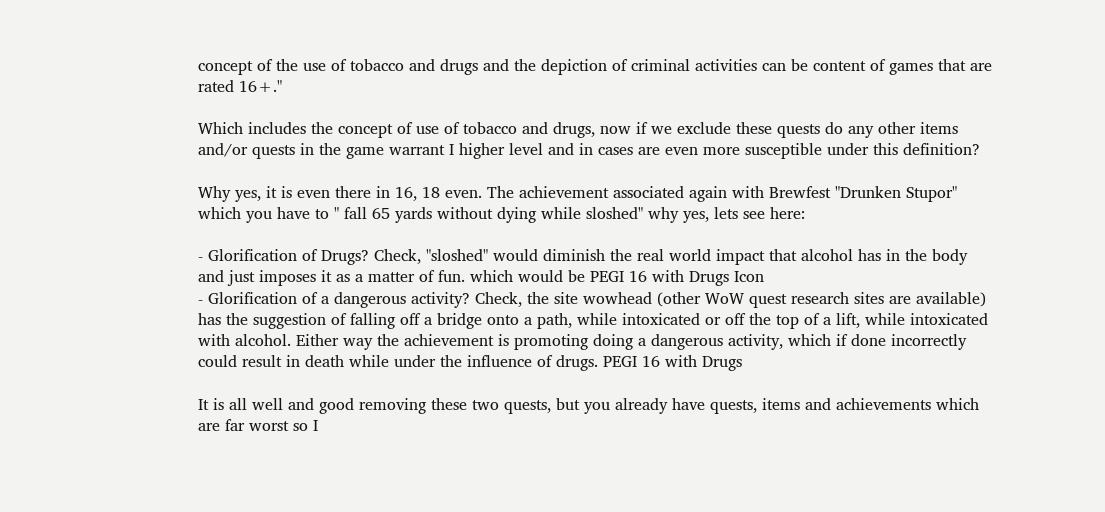concept of the use of tobacco and drugs and the depiction of criminal activities can be content of games that are rated 16+."

Which includes the concept of use of tobacco and drugs, now if we exclude these quests do any other items and/or quests in the game warrant I higher level and in cases are even more susceptible under this definition?

Why yes, it is even there in 16, 18 even. The achievement associated again with Brewfest "Drunken Stupor" which you have to " fall 65 yards without dying while sloshed" why yes, lets see here:

- Glorification of Drugs? Check, "sloshed" would diminish the real world impact that alcohol has in the body and just imposes it as a matter of fun. which would be PEGI 16 with Drugs Icon
- Glorification of a dangerous activity? Check, the site wowhead (other WoW quest research sites are available) has the suggestion of falling off a bridge onto a path, while intoxicated or off the top of a lift, while intoxicated with alcohol. Either way the achievement is promoting doing a dangerous activity, which if done incorrectly could result in death while under the influence of drugs. PEGI 16 with Drugs

It is all well and good removing these two quests, but you already have quests, items and achievements which are far worst so I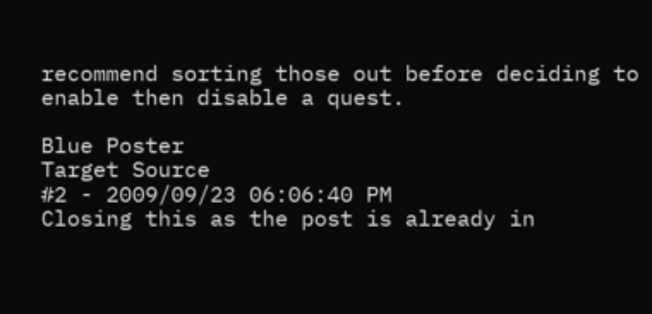recommend sorting those out before deciding to enable then disable a quest.

Blue Poster
Target Source
#2 - 2009/09/23 06:06:40 PM
Closing this as the post is already in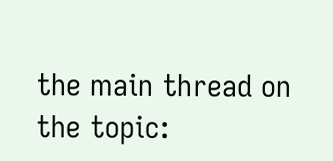the main thread on the topic: